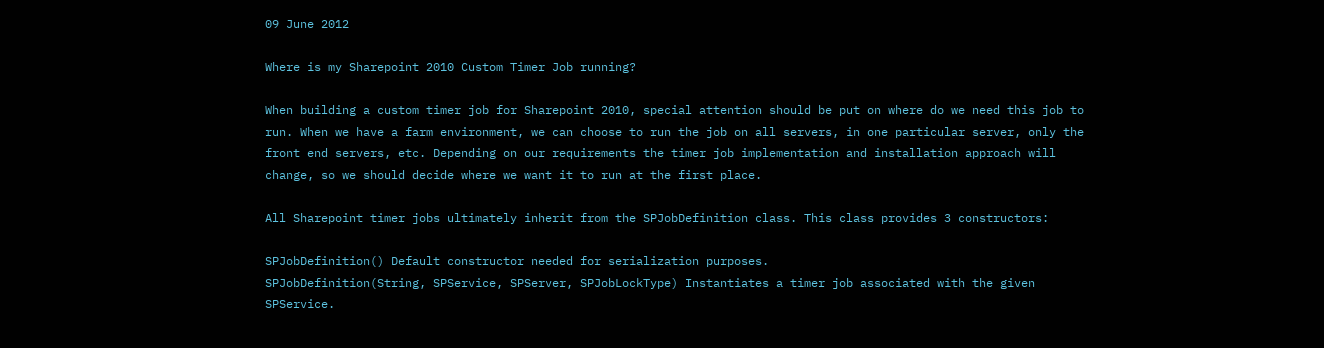09 June 2012

Where is my Sharepoint 2010 Custom Timer Job running?

When building a custom timer job for Sharepoint 2010, special attention should be put on where do we need this job to run. When we have a farm environment, we can choose to run the job on all servers, in one particular server, only the front end servers, etc. Depending on our requirements the timer job implementation and installation approach will change, so we should decide where we want it to run at the first place.

All Sharepoint timer jobs ultimately inherit from the SPJobDefinition class. This class provides 3 constructors:

SPJobDefinition() Default constructor needed for serialization purposes.
SPJobDefinition(String, SPService, SPServer, SPJobLockType) Instantiates a timer job associated with the given SPService.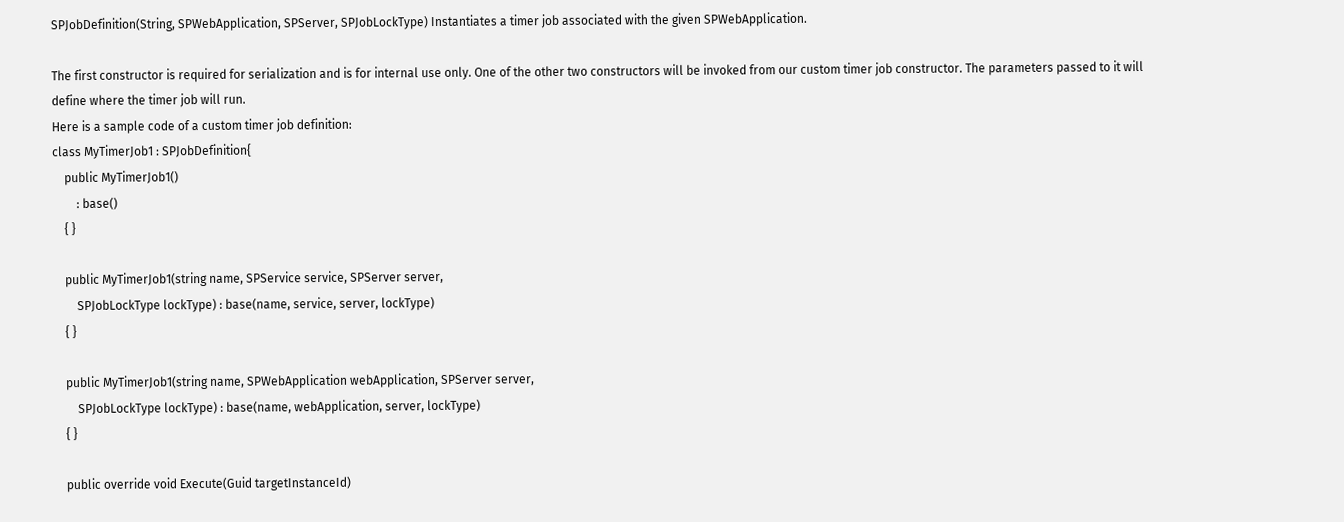SPJobDefinition(String, SPWebApplication, SPServer, SPJobLockType) Instantiates a timer job associated with the given SPWebApplication.

The first constructor is required for serialization and is for internal use only. One of the other two constructors will be invoked from our custom timer job constructor. The parameters passed to it will define where the timer job will run.
Here is a sample code of a custom timer job definition:
class MyTimerJob1 : SPJobDefinition{
    public MyTimerJob1()
        : base()
    { }

    public MyTimerJob1(string name, SPService service, SPServer server,
        SPJobLockType lockType) : base(name, service, server, lockType)
    { }

    public MyTimerJob1(string name, SPWebApplication webApplication, SPServer server,
        SPJobLockType lockType) : base(name, webApplication, server, lockType)
    { }

    public override void Execute(Guid targetInstanceId)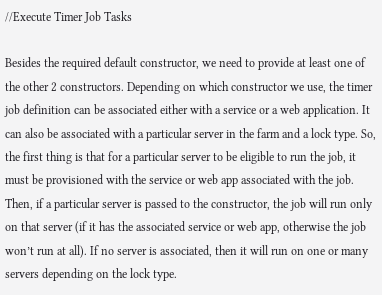//Execute Timer Job Tasks

Besides the required default constructor, we need to provide at least one of the other 2 constructors. Depending on which constructor we use, the timer job definition can be associated either with a service or a web application. It can also be associated with a particular server in the farm and a lock type. So, the first thing is that for a particular server to be eligible to run the job, it must be provisioned with the service or web app associated with the job. Then, if a particular server is passed to the constructor, the job will run only on that server (if it has the associated service or web app, otherwise the job won’t run at all). If no server is associated, then it will run on one or many servers depending on the lock type.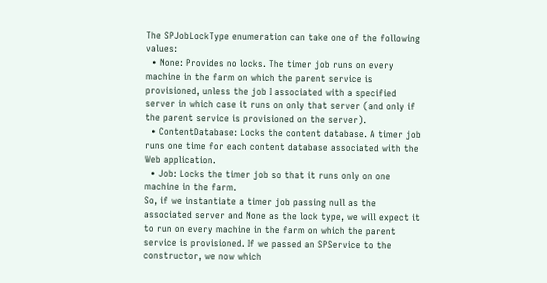The SPJobLockType enumeration can take one of the following values:
  • None: Provides no locks. The timer job runs on every machine in the farm on which the parent service is provisioned, unless the job I associated with a specified server in which case it runs on only that server (and only if the parent service is provisioned on the server).
  • ContentDatabase: Locks the content database. A timer job runs one time for each content database associated with the Web application.
  • Job: Locks the timer job so that it runs only on one machine in the farm.
So, if we instantiate a timer job passing null as the associated server and None as the lock type, we will expect it to run on every machine in the farm on which the parent service is provisioned. If we passed an SPService to the constructor, we now which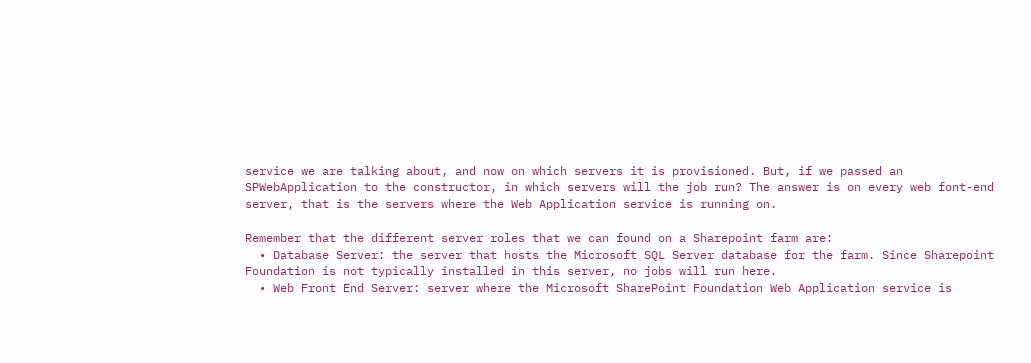service we are talking about, and now on which servers it is provisioned. But, if we passed an SPWebApplication to the constructor, in which servers will the job run? The answer is on every web font-end server, that is the servers where the Web Application service is running on.

Remember that the different server roles that we can found on a Sharepoint farm are:
  • Database Server: the server that hosts the Microsoft SQL Server database for the farm. Since Sharepoint Foundation is not typically installed in this server, no jobs will run here.
  • Web Front End Server: server where the Microsoft SharePoint Foundation Web Application service is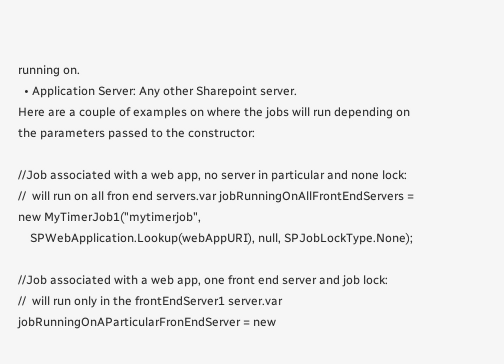running on.
  • Application Server: Any other Sharepoint server.
Here are a couple of examples on where the jobs will run depending on the parameters passed to the constructor:

//Job associated with a web app, no server in particular and none lock:
//  will run on all fron end servers.var jobRunningOnAllFrontEndServers = new MyTimerJob1("mytimerjob",
    SPWebApplication.Lookup(webAppURI), null, SPJobLockType.None);

//Job associated with a web app, one front end server and job lock:
//  will run only in the frontEndServer1 server.var jobRunningOnAParticularFronEndServer = new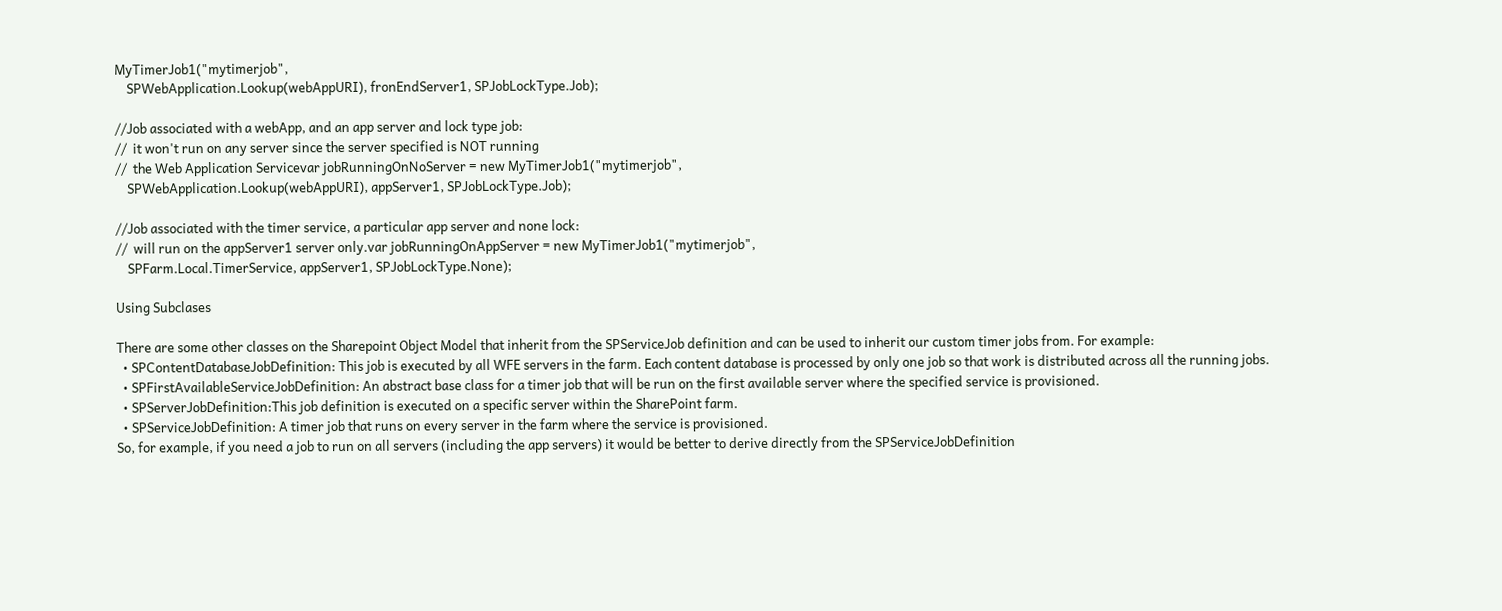MyTimerJob1("mytimerjob",
    SPWebApplication.Lookup(webAppURI), fronEndServer1, SPJobLockType.Job);

//Job associated with a webApp, and an app server and lock type job:
//  it won't run on any server since the server specified is NOT running
//  the Web Application Servicevar jobRunningOnNoServer = new MyTimerJob1("mytimerjob",
    SPWebApplication.Lookup(webAppURI), appServer1, SPJobLockType.Job);

//Job associated with the timer service, a particular app server and none lock:
//  will run on the appServer1 server only.var jobRunningOnAppServer = new MyTimerJob1("mytimerjob",
    SPFarm.Local.TimerService, appServer1, SPJobLockType.None);

Using Subclases

There are some other classes on the Sharepoint Object Model that inherit from the SPServiceJob definition and can be used to inherit our custom timer jobs from. For example:
  • SPContentDatabaseJobDefinition: This job is executed by all WFE servers in the farm. Each content database is processed by only one job so that work is distributed across all the running jobs.
  • SPFirstAvailableServiceJobDefinition: An abstract base class for a timer job that will be run on the first available server where the specified service is provisioned.
  • SPServerJobDefinition:This job definition is executed on a specific server within the SharePoint farm.
  • SPServiceJobDefinition: A timer job that runs on every server in the farm where the service is provisioned.
So, for example, if you need a job to run on all servers (including the app servers) it would be better to derive directly from the SPServiceJobDefinition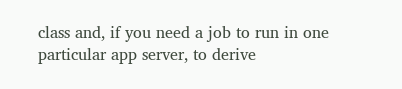class and, if you need a job to run in one particular app server, to derive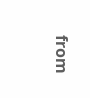from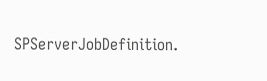SPServerJobDefinition.